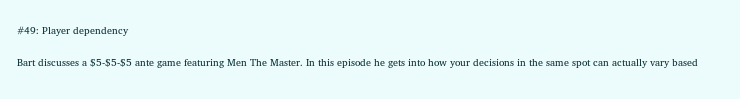#49: Player dependency

Bart discusses a $5-$5-$5 ante game featuring Men The Master. In this episode he gets into how your decisions in the same spot can actually vary based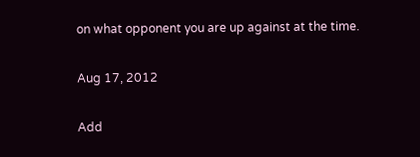on what opponent you are up against at the time.

Aug 17, 2012

Add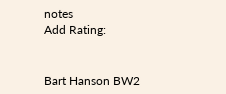notes
Add Rating:


Bart Hanson BW2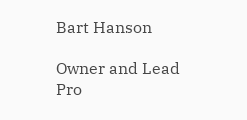Bart Hanson

Owner and Lead Pro